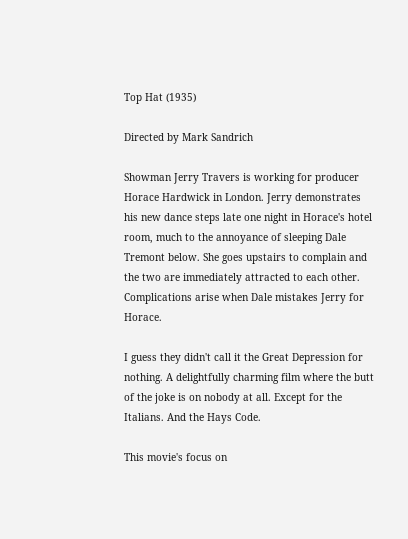Top Hat (1935)

Directed by Mark Sandrich

Showman Jerry Travers is working for producer Horace Hardwick in London. Jerry demonstrates his new dance steps late one night in Horace's hotel room, much to the annoyance of sleeping Dale Tremont below. She goes upstairs to complain and the two are immediately attracted to each other. Complications arise when Dale mistakes Jerry for Horace.

I guess they didn't call it the Great Depression for nothing. A delightfully charming film where the butt of the joke is on nobody at all. Except for the Italians. And the Hays Code.

This movie's focus on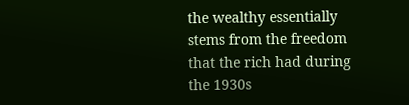the wealthy essentially stems from the freedom that the rich had during the 1930s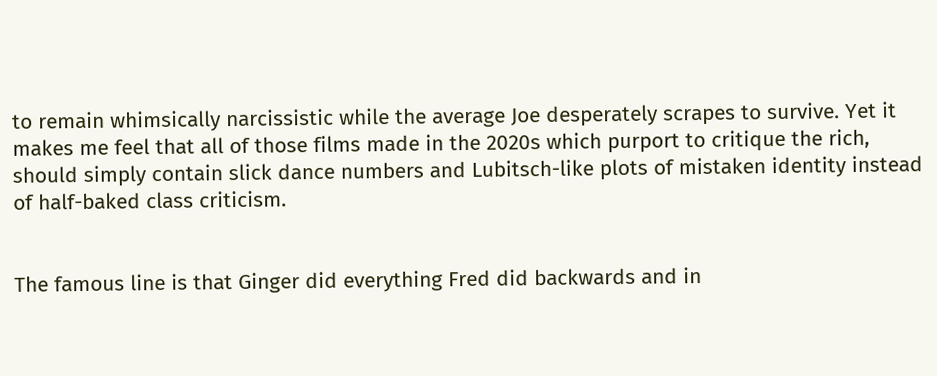to remain whimsically narcissistic while the average Joe desperately scrapes to survive. Yet it makes me feel that all of those films made in the 2020s which purport to critique the rich, should simply contain slick dance numbers and Lubitsch-like plots of mistaken identity instead of half-baked class criticism.


The famous line is that Ginger did everything Fred did backwards and in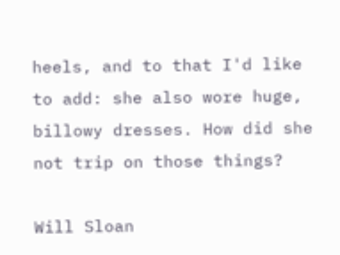heels, and to that I'd like to add: she also wore huge, billowy dresses. How did she not trip on those things?

Will Sloan